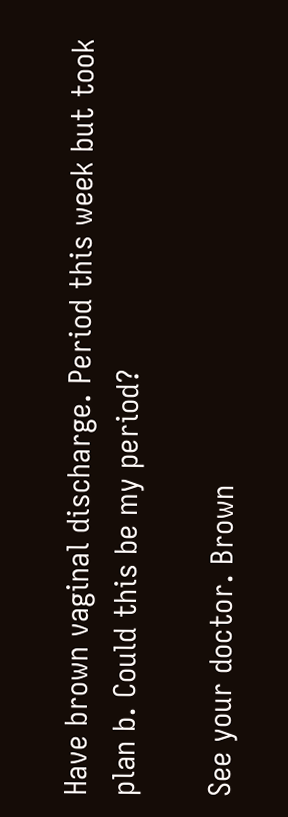Have brown vaginal discharge. Period this week but took plan b. Could this be my period?

See your doctor. Brown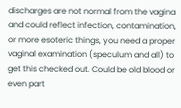discharges are not normal from the vagina and could reflect infection, contamination, or more esoteric things, you need a proper vaginal examination (speculum and all) to get this checked out. Could be old blood or even part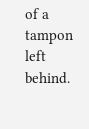of a tampon left behind.